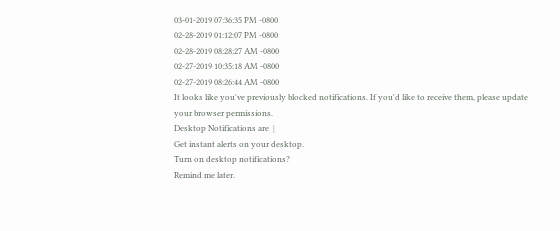03-01-2019 07:36:35 PM -0800
02-28-2019 01:12:07 PM -0800
02-28-2019 08:28:27 AM -0800
02-27-2019 10:35:18 AM -0800
02-27-2019 08:26:44 AM -0800
It looks like you've previously blocked notifications. If you'd like to receive them, please update your browser permissions.
Desktop Notifications are  |
Get instant alerts on your desktop.
Turn on desktop notifications?
Remind me later.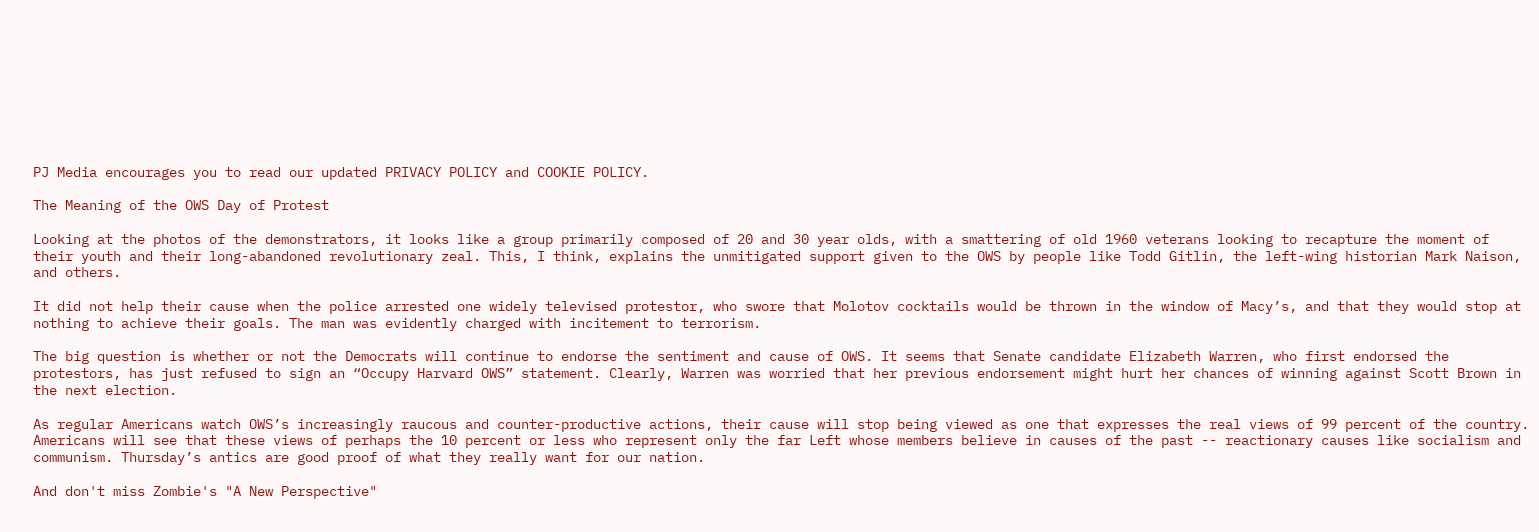PJ Media encourages you to read our updated PRIVACY POLICY and COOKIE POLICY.

The Meaning of the OWS Day of Protest

Looking at the photos of the demonstrators, it looks like a group primarily composed of 20 and 30 year olds, with a smattering of old 1960 veterans looking to recapture the moment of their youth and their long-abandoned revolutionary zeal. This, I think, explains the unmitigated support given to the OWS by people like Todd Gitlin, the left-wing historian Mark Naison, and others.

It did not help their cause when the police arrested one widely televised protestor, who swore that Molotov cocktails would be thrown in the window of Macy’s, and that they would stop at nothing to achieve their goals. The man was evidently charged with incitement to terrorism.

The big question is whether or not the Democrats will continue to endorse the sentiment and cause of OWS. It seems that Senate candidate Elizabeth Warren, who first endorsed the protestors, has just refused to sign an “Occupy Harvard OWS” statement. Clearly, Warren was worried that her previous endorsement might hurt her chances of winning against Scott Brown in the next election.

As regular Americans watch OWS’s increasingly raucous and counter-productive actions, their cause will stop being viewed as one that expresses the real views of 99 percent of the country. Americans will see that these views of perhaps the 10 percent or less who represent only the far Left whose members believe in causes of the past -- reactionary causes like socialism and communism. Thursday’s antics are good proof of what they really want for our nation.

And don't miss Zombie's "A New Perspective"